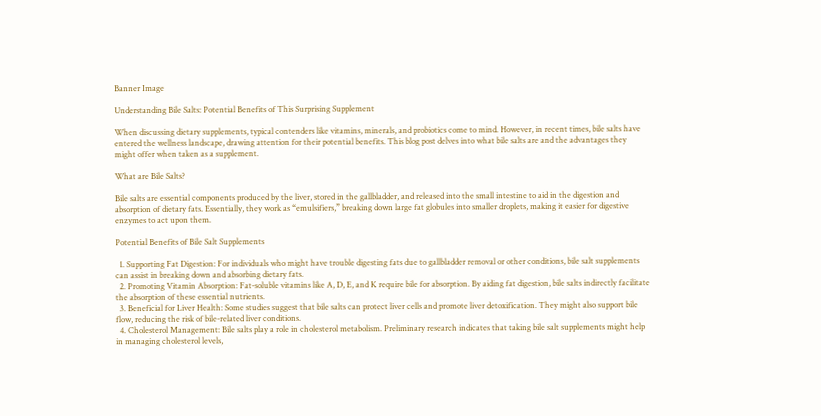Banner Image

Understanding Bile Salts: Potential Benefits of This Surprising Supplement

When discussing dietary supplements, typical contenders like vitamins, minerals, and probiotics come to mind. However, in recent times, bile salts have entered the wellness landscape, drawing attention for their potential benefits. This blog post delves into what bile salts are and the advantages they might offer when taken as a supplement.

What are Bile Salts?

Bile salts are essential components produced by the liver, stored in the gallbladder, and released into the small intestine to aid in the digestion and absorption of dietary fats. Essentially, they work as “emulsifiers,” breaking down large fat globules into smaller droplets, making it easier for digestive enzymes to act upon them.

Potential Benefits of Bile Salt Supplements

  1. Supporting Fat Digestion: For individuals who might have trouble digesting fats due to gallbladder removal or other conditions, bile salt supplements can assist in breaking down and absorbing dietary fats.
  2. Promoting Vitamin Absorption: Fat-soluble vitamins like A, D, E, and K require bile for absorption. By aiding fat digestion, bile salts indirectly facilitate the absorption of these essential nutrients.
  3. Beneficial for Liver Health: Some studies suggest that bile salts can protect liver cells and promote liver detoxification. They might also support bile flow, reducing the risk of bile-related liver conditions.
  4. Cholesterol Management: Bile salts play a role in cholesterol metabolism. Preliminary research indicates that taking bile salt supplements might help in managing cholesterol levels,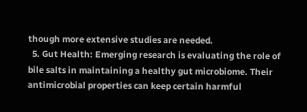though more extensive studies are needed.
  5. Gut Health: Emerging research is evaluating the role of bile salts in maintaining a healthy gut microbiome. Their antimicrobial properties can keep certain harmful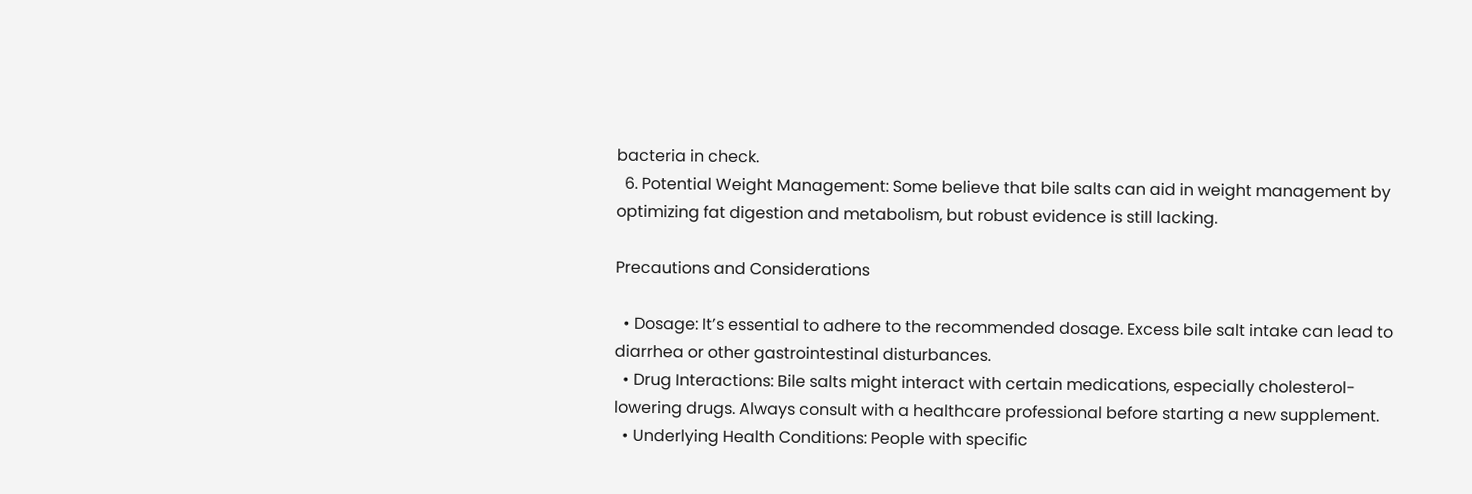bacteria in check.
  6. Potential Weight Management: Some believe that bile salts can aid in weight management by optimizing fat digestion and metabolism, but robust evidence is still lacking.

Precautions and Considerations

  • Dosage: It’s essential to adhere to the recommended dosage. Excess bile salt intake can lead to diarrhea or other gastrointestinal disturbances.
  • Drug Interactions: Bile salts might interact with certain medications, especially cholesterol-lowering drugs. Always consult with a healthcare professional before starting a new supplement.
  • Underlying Health Conditions: People with specific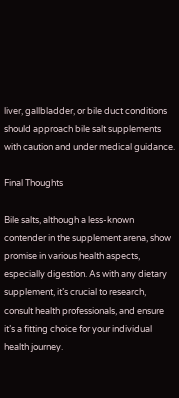liver, gallbladder, or bile duct conditions should approach bile salt supplements with caution and under medical guidance.

Final Thoughts

Bile salts, although a less-known contender in the supplement arena, show promise in various health aspects, especially digestion. As with any dietary supplement, it’s crucial to research, consult health professionals, and ensure it’s a fitting choice for your individual health journey.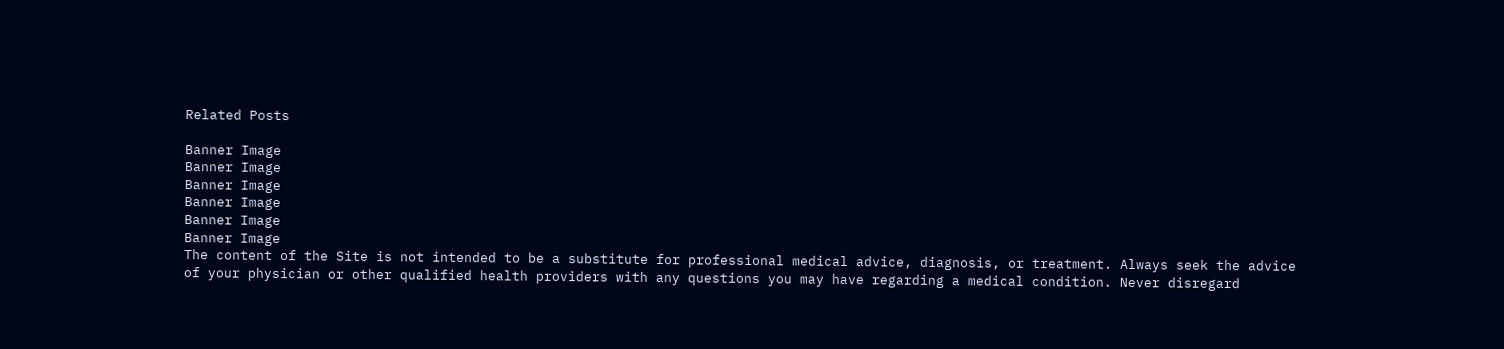Related Posts

Banner Image
Banner Image
Banner Image
Banner Image
Banner Image
Banner Image
The content of the Site is not intended to be a substitute for professional medical advice, diagnosis, or treatment. Always seek the advice of your physician or other qualified health providers with any questions you may have regarding a medical condition. Never disregard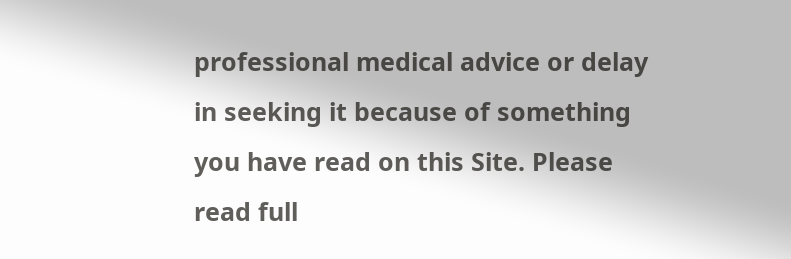professional medical advice or delay in seeking it because of something you have read on this Site. Please read full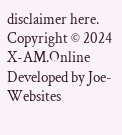disclaimer here.
Copyright © 2024 X-AM.Online
Developed by Joe-Websites